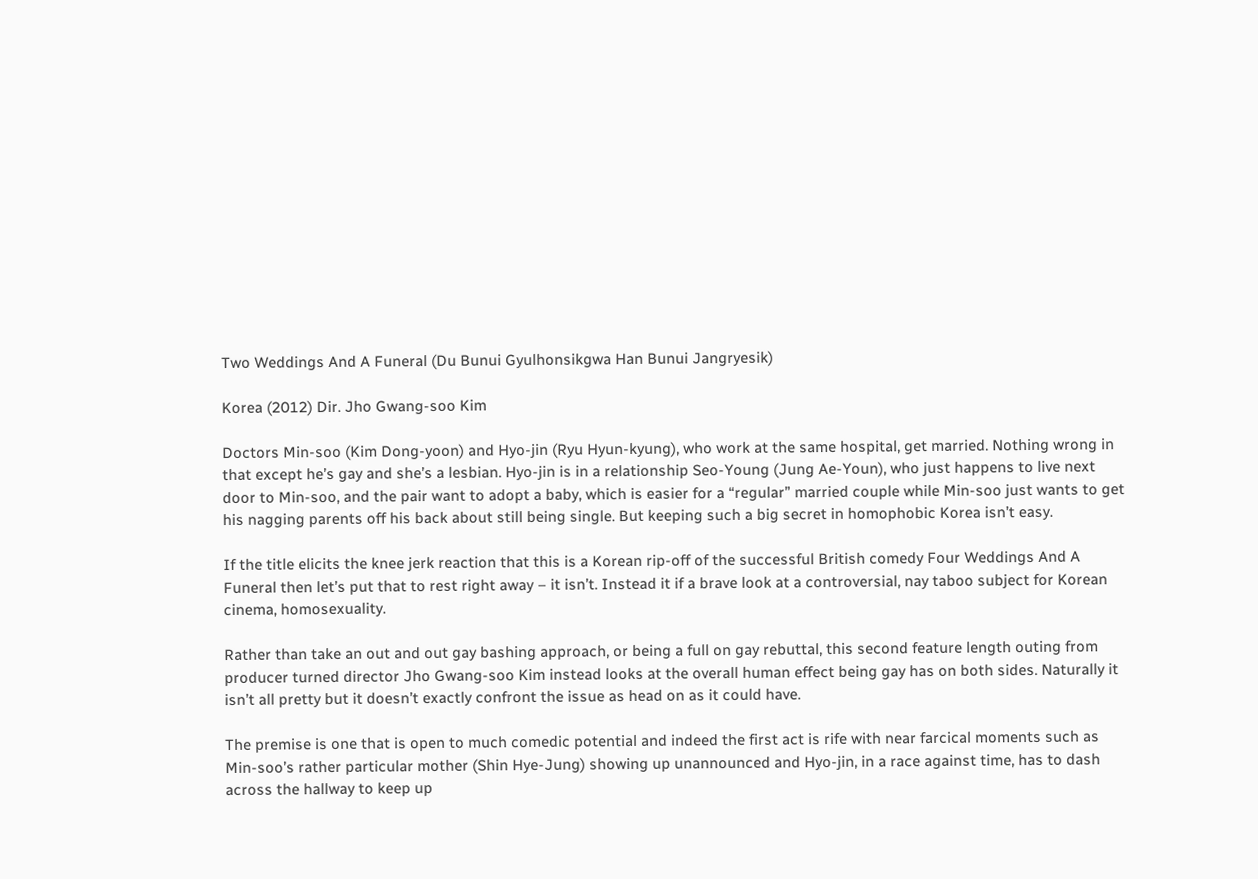Two Weddings And A Funeral (Du Bunui Gyulhonsikgwa Han Bunui Jangryesik)

Korea (2012) Dir. Jho Gwang-soo Kim

Doctors Min-soo (Kim Dong-yoon) and Hyo-jin (Ryu Hyun-kyung), who work at the same hospital, get married. Nothing wrong in that except he’s gay and she’s a lesbian. Hyo-jin is in a relationship Seo-Young (Jung Ae-Youn), who just happens to live next door to Min-soo, and the pair want to adopt a baby, which is easier for a “regular” married couple while Min-soo just wants to get his nagging parents off his back about still being single. But keeping such a big secret in homophobic Korea isn’t easy.

If the title elicits the knee jerk reaction that this is a Korean rip-off of the successful British comedy Four Weddings And A Funeral then let’s put that to rest right away – it isn’t. Instead it if a brave look at a controversial, nay taboo subject for Korean cinema, homosexuality.

Rather than take an out and out gay bashing approach, or being a full on gay rebuttal, this second feature length outing from producer turned director Jho Gwang-soo Kim instead looks at the overall human effect being gay has on both sides. Naturally it isn’t all pretty but it doesn’t exactly confront the issue as head on as it could have.

The premise is one that is open to much comedic potential and indeed the first act is rife with near farcical moments such as Min-soo’s rather particular mother (Shin Hye-Jung) showing up unannounced and Hyo-jin, in a race against time, has to dash across the hallway to keep up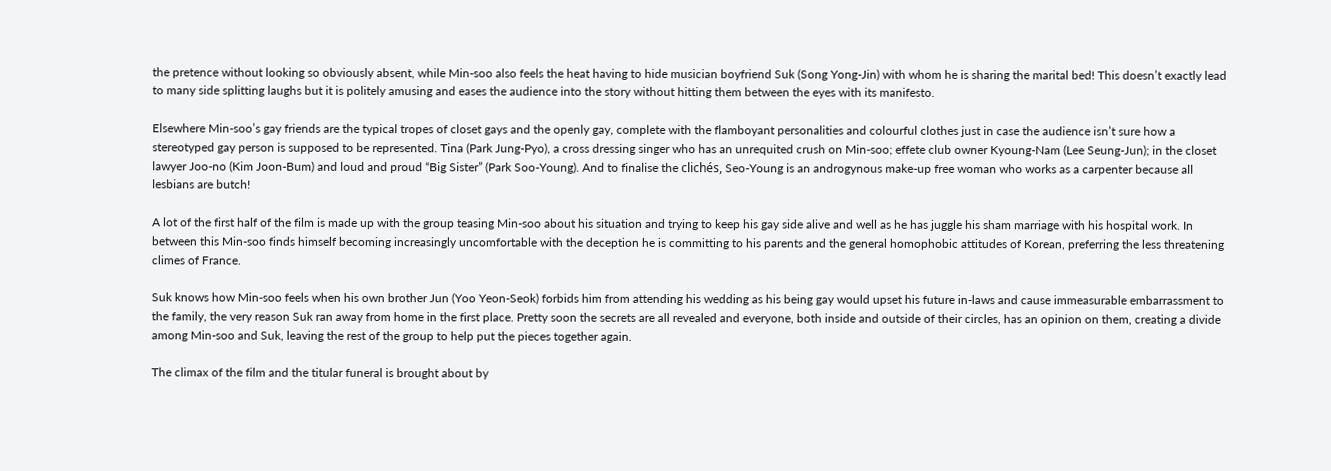the pretence without looking so obviously absent, while Min-soo also feels the heat having to hide musician boyfriend Suk (Song Yong-Jin) with whom he is sharing the marital bed! This doesn’t exactly lead to many side splitting laughs but it is politely amusing and eases the audience into the story without hitting them between the eyes with its manifesto.

Elsewhere Min-soo’s gay friends are the typical tropes of closet gays and the openly gay, complete with the flamboyant personalities and colourful clothes just in case the audience isn’t sure how a stereotyped gay person is supposed to be represented. Tina (Park Jung-Pyo), a cross dressing singer who has an unrequited crush on Min-soo; effete club owner Kyoung-Nam (Lee Seung-Jun); in the closet lawyer Joo-no (Kim Joon-Bum) and loud and proud “Big Sister” (Park Soo-Young). And to finalise the clichés, Seo-Young is an androgynous make-up free woman who works as a carpenter because all lesbians are butch!

A lot of the first half of the film is made up with the group teasing Min-soo about his situation and trying to keep his gay side alive and well as he has juggle his sham marriage with his hospital work. In between this Min-soo finds himself becoming increasingly uncomfortable with the deception he is committing to his parents and the general homophobic attitudes of Korean, preferring the less threatening climes of France.

Suk knows how Min-soo feels when his own brother Jun (Yoo Yeon-Seok) forbids him from attending his wedding as his being gay would upset his future in-laws and cause immeasurable embarrassment to the family, the very reason Suk ran away from home in the first place. Pretty soon the secrets are all revealed and everyone, both inside and outside of their circles, has an opinion on them, creating a divide among Min-soo and Suk, leaving the rest of the group to help put the pieces together again.

The climax of the film and the titular funeral is brought about by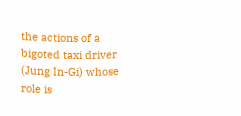the actions of a bigoted taxi driver (Jung In-Gi) whose role is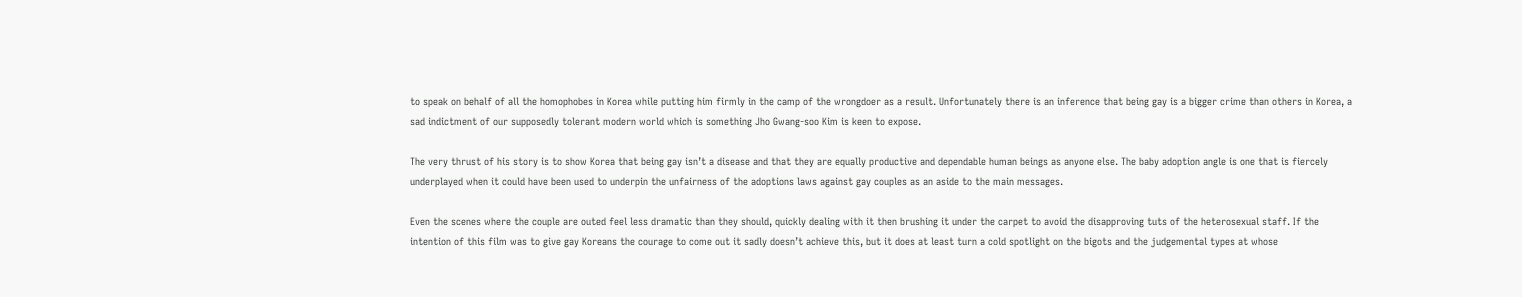to speak on behalf of all the homophobes in Korea while putting him firmly in the camp of the wrongdoer as a result. Unfortunately there is an inference that being gay is a bigger crime than others in Korea, a sad indictment of our supposedly tolerant modern world which is something Jho Gwang-soo Kim is keen to expose.

The very thrust of his story is to show Korea that being gay isn’t a disease and that they are equally productive and dependable human beings as anyone else. The baby adoption angle is one that is fiercely underplayed when it could have been used to underpin the unfairness of the adoptions laws against gay couples as an aside to the main messages.

Even the scenes where the couple are outed feel less dramatic than they should, quickly dealing with it then brushing it under the carpet to avoid the disapproving tuts of the heterosexual staff. If the intention of this film was to give gay Koreans the courage to come out it sadly doesn’t achieve this, but it does at least turn a cold spotlight on the bigots and the judgemental types at whose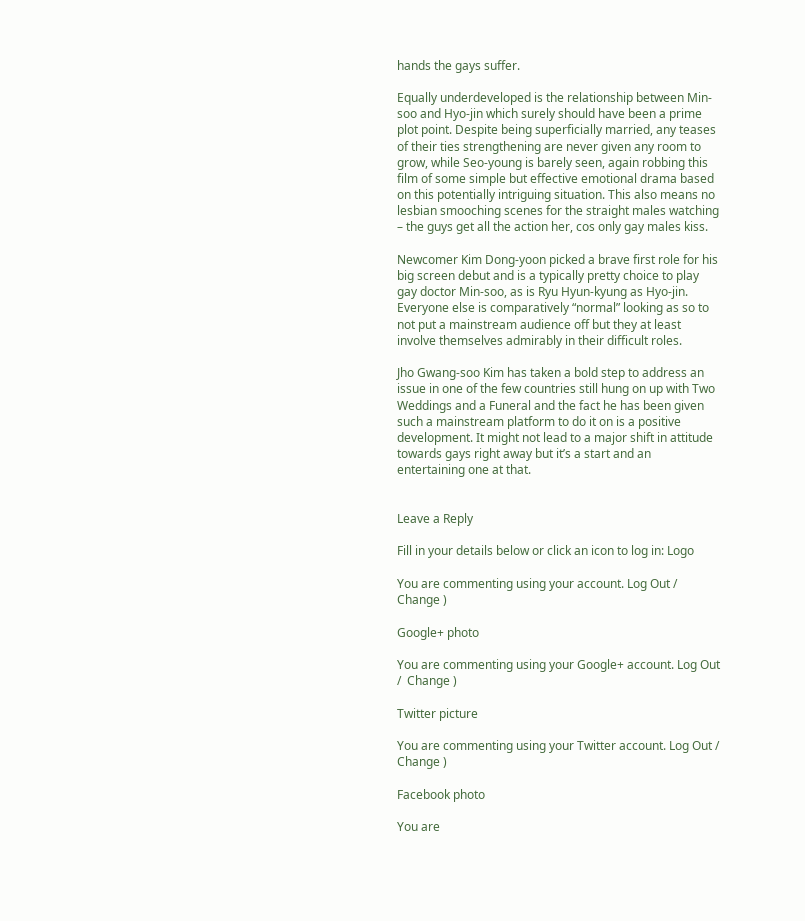hands the gays suffer.

Equally underdeveloped is the relationship between Min-soo and Hyo-jin which surely should have been a prime plot point. Despite being superficially married, any teases of their ties strengthening are never given any room to grow, while Seo-young is barely seen, again robbing this film of some simple but effective emotional drama based on this potentially intriguing situation. This also means no lesbian smooching scenes for the straight males watching – the guys get all the action her, cos only gay males kiss.

Newcomer Kim Dong-yoon picked a brave first role for his big screen debut and is a typically pretty choice to play gay doctor Min-soo, as is Ryu Hyun-kyung as Hyo-jin. Everyone else is comparatively “normal” looking as so to not put a mainstream audience off but they at least involve themselves admirably in their difficult roles.

Jho Gwang-soo Kim has taken a bold step to address an issue in one of the few countries still hung on up with Two Weddings and a Funeral and the fact he has been given such a mainstream platform to do it on is a positive development. It might not lead to a major shift in attitude towards gays right away but it’s a start and an entertaining one at that.


Leave a Reply

Fill in your details below or click an icon to log in: Logo

You are commenting using your account. Log Out /  Change )

Google+ photo

You are commenting using your Google+ account. Log Out /  Change )

Twitter picture

You are commenting using your Twitter account. Log Out /  Change )

Facebook photo

You are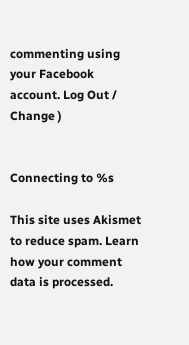commenting using your Facebook account. Log Out /  Change )


Connecting to %s

This site uses Akismet to reduce spam. Learn how your comment data is processed.